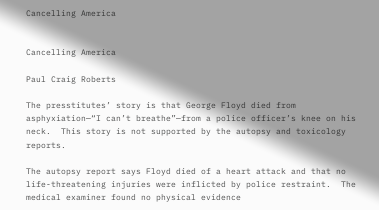Cancelling America


Cancelling America

Paul Craig Roberts

The presstitutes’ story is that George Floyd died from asphyxiation—“I can’t breathe”—from a police officer’s knee on his neck.  This story is not supported by the autopsy and toxicology reports.

The autopsy report says Floyd died of a heart attack and that no life-threatening injuries were inflicted by police restraint.  The medical examiner found no physical evidence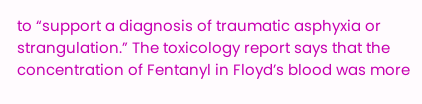to “support a diagnosis of traumatic asphyxia or strangulation.” The toxicology report says that the concentration of Fentanyl in Floyd’s blood was more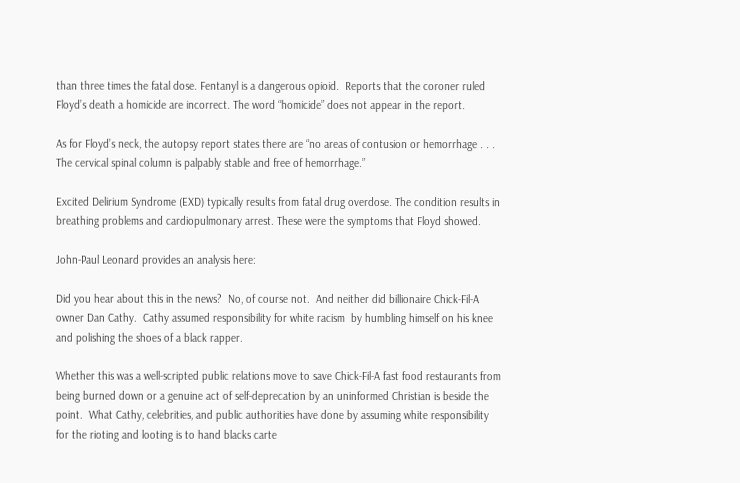than three times the fatal dose. Fentanyl is a dangerous opioid.  Reports that the coroner ruled Floyd’s death a homicide are incorrect. The word “homicide” does not appear in the report.

As for Floyd’s neck, the autopsy report states there are “no areas of contusion or hemorrhage . . . The cervical spinal column is palpably stable and free of hemorrhage.”

Excited Delirium Syndrome (EXD) typically results from fatal drug overdose. The condition results in breathing problems and cardiopulmonary arrest. These were the symptoms that Floyd showed.

John-Paul Leonard provides an analysis here:

Did you hear about this in the news?  No, of course not.  And neither did billionaire Chick-Fil-A owner Dan Cathy.  Cathy assumed responsibility for white racism  by humbling himself on his knee and polishing the shoes of a black rapper.

Whether this was a well-scripted public relations move to save Chick-Fil-A fast food restaurants from being burned down or a genuine act of self-deprecation by an uninformed Christian is beside the point.  What Cathy, celebrities, and public authorities have done by assuming white responsibility for the rioting and looting is to hand blacks carte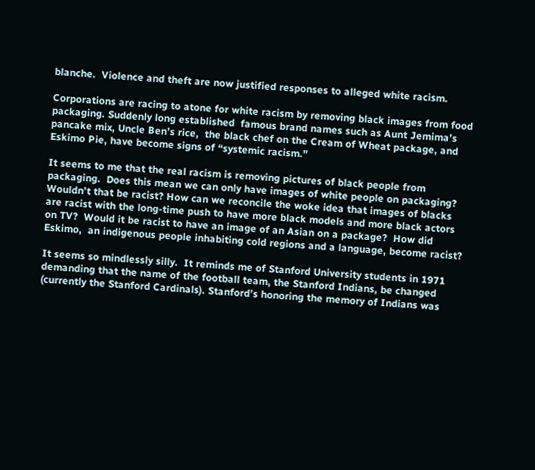blanche.  Violence and theft are now justified responses to alleged white racism.

Corporations are racing to atone for white racism by removing black images from food packaging. Suddenly long established  famous brand names such as Aunt Jemima’s pancake mix, Uncle Ben’s rice,  the black chef on the Cream of Wheat package, and Eskimo Pie, have become signs of “systemic racism.”

It seems to me that the real racism is removing pictures of black people from packaging.  Does this mean we can only have images of white people on packaging?  Wouldn’t that be racist? How can we reconcile the woke idea that images of blacks are racist with the long-time push to have more black models and more black actors on TV?  Would it be racist to have an image of an Asian on a package?  How did Eskimo,  an indigenous people inhabiting cold regions and a language, become racist?

It seems so mindlessly silly.  It reminds me of Stanford University students in 1971 demanding that the name of the football team, the Stanford Indians, be changed (currently the Stanford Cardinals). Stanford’s honoring the memory of Indians was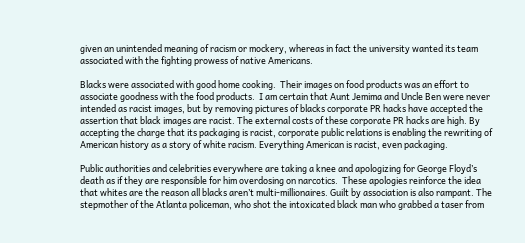given an unintended meaning of racism or mockery, whereas in fact the university wanted its team associated with the fighting prowess of native Americans.

Blacks were associated with good home cooking.  Their images on food products was an effort to associate goodness with the food products.  I am certain that Aunt Jemima and Uncle Ben were never intended as racist images, but by removing pictures of blacks corporate PR hacks have accepted the assertion that black images are racist. The external costs of these corporate PR hacks are high. By accepting the charge that its packaging is racist, corporate public relations is enabling the rewriting of American history as a story of white racism. Everything American is racist, even packaging.

Public authorities and celebrities everywhere are taking a knee and apologizing for George Floyd’s death as if they are responsible for him overdosing on narcotics.  These apologies reinforce the idea that whites are the reason all blacks aren’t multi-millionaires. Guilt by association is also rampant. The stepmother of the Atlanta policeman, who shot the intoxicated black man who grabbed a taser from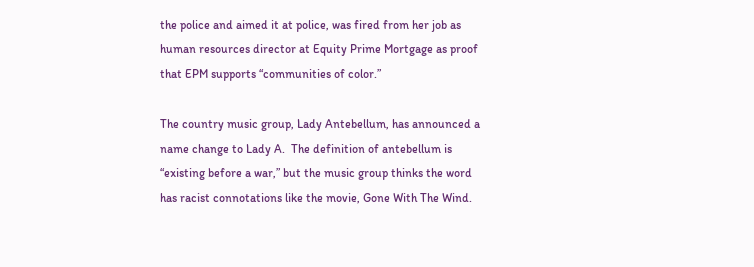the police and aimed it at police, was fired from her job as human resources director at Equity Prime Mortgage as proof that EPM supports “communities of color.”

The country music group, Lady Antebellum, has announced a name change to Lady A.  The definition of antebellum is “existing before a war,” but the music group thinks the word has racist connotations like the movie, Gone With The Wind.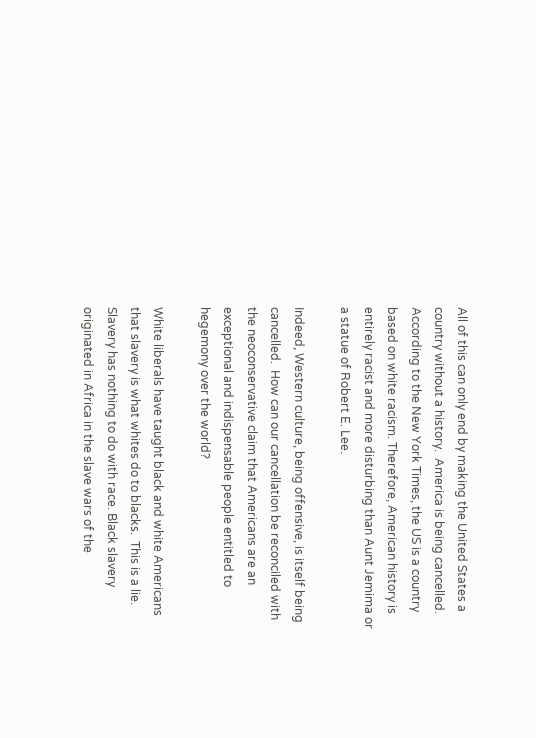All of this can only end by making the United States a country without a history.  America is being cancelled.  According to the New York Times, the US is a country based on white racism. Therefore, American history is entirely racist and more disturbing than Aunt Jemima or a statue of Robert E. Lee.

Indeed, Western culture, being offensive, is itself being cancelled.  How can our cancellation be reconciled with the neoconservative claim that Americans are an exceptional and indispensable people entitled to hegemony over the world?

White liberals have taught black and white Americans that slavery is what whites do to blacks.  This is a lie. Slavery has nothing to do with race. Black slavery originated in Africa in the slave wars of the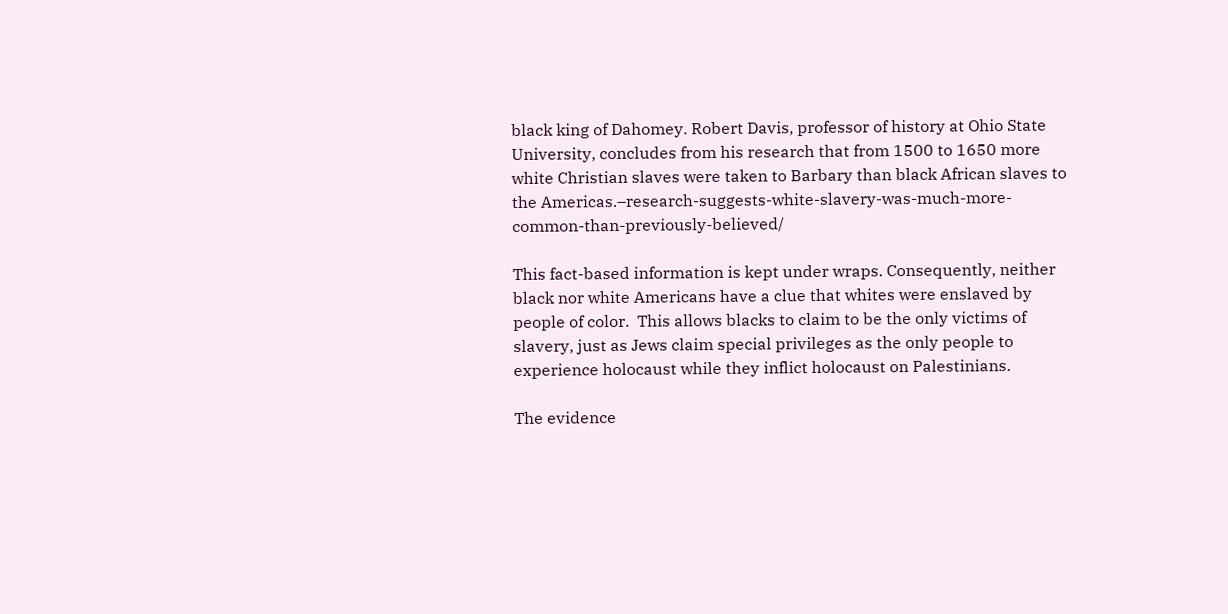black king of Dahomey. Robert Davis, professor of history at Ohio State University, concludes from his research that from 1500 to 1650 more white Christian slaves were taken to Barbary than black African slaves to the Americas.–research-suggests-white-slavery-was-much-more-common-than-previously-believed/

This fact-based information is kept under wraps. Consequently, neither black nor white Americans have a clue that whites were enslaved by people of color.  This allows blacks to claim to be the only victims of slavery, just as Jews claim special privileges as the only people to experience holocaust while they inflict holocaust on Palestinians.

The evidence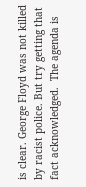is clear. George Floyd was not killed by racist police. But try getting that fact acknowledged.  The agenda is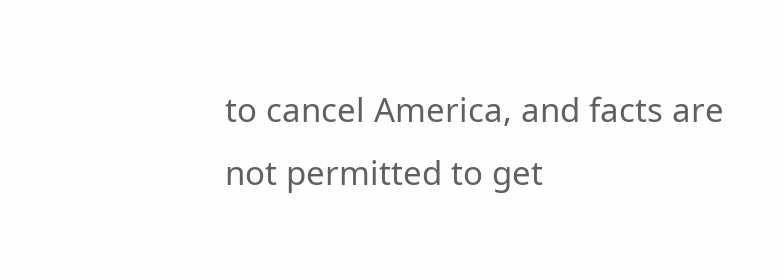to cancel America, and facts are not permitted to get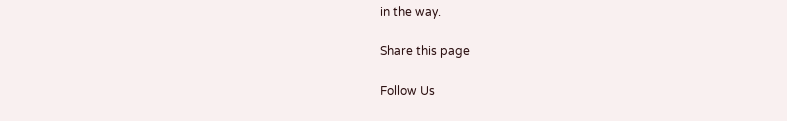in the way.

Share this page

Follow Us